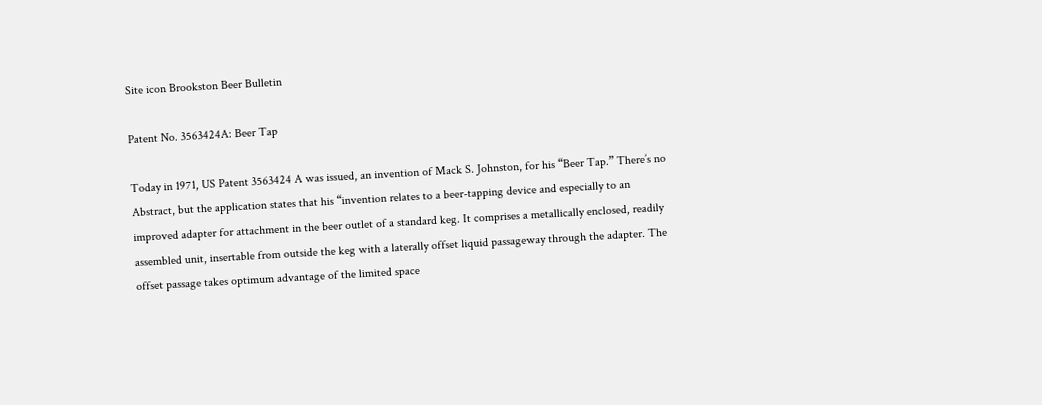Site icon Brookston Beer Bulletin

Patent No. 3563424A: Beer Tap

Today in 1971, US Patent 3563424 A was issued, an invention of Mack S. Johnston, for his “Beer Tap.” There’s no Abstract, but the application states that his “invention relates to a beer-tapping device and especially to an improved adapter for attachment in the beer outlet of a standard keg. It comprises a metallically enclosed, readily assembled unit, insertable from outside the keg with a laterally offset liquid passageway through the adapter. The offset passage takes optimum advantage of the limited space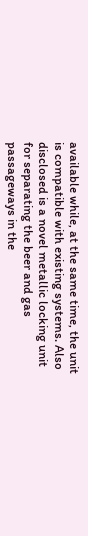available while, at the same time, the unit is compatible with existing systems. Also disclosed is a novel metallic locking unit for separating the beer and gas passageways in the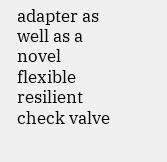adapter as well as a novel flexible resilient check valve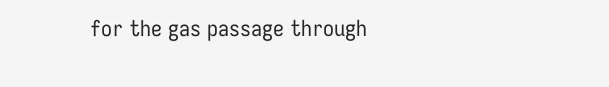for the gas passage through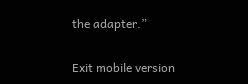the adapter.”

Exit mobile version